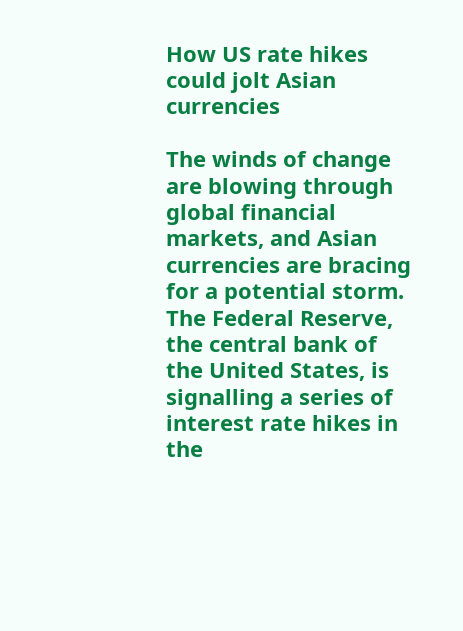How US rate hikes could jolt Asian currencies

The winds of change are blowing through global financial markets, and Asian currencies are bracing for a potential storm. The Federal Reserve, the central bank of the United States, is signalling a series of interest rate hikes in the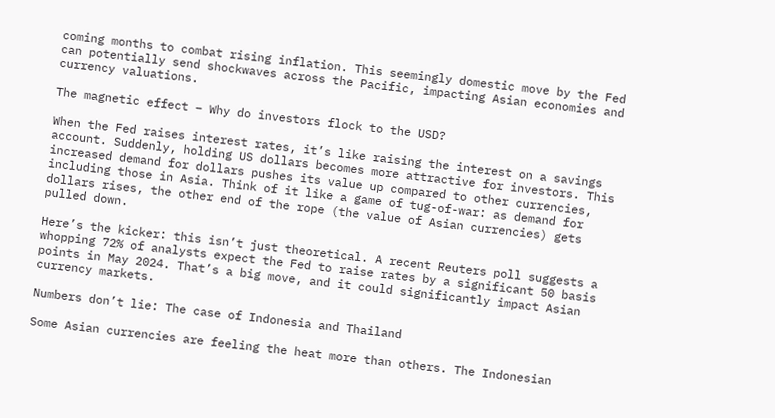coming months to combat rising inflation. This seemingly domestic move by the Fed can potentially send shockwaves across the Pacific, impacting Asian economies and currency valuations.

The magnetic effect – Why do investors flock to the USD?

When the Fed raises interest rates, it’s like raising the interest on a savings account. Suddenly, holding US dollars becomes more attractive for investors. This increased demand for dollars pushes its value up compared to other currencies, including those in Asia. Think of it like a game of tug-of-war: as demand for dollars rises, the other end of the rope (the value of Asian currencies) gets pulled down.

Here’s the kicker: this isn’t just theoretical. A recent Reuters poll suggests a whopping 72% of analysts expect the Fed to raise rates by a significant 50 basis points in May 2024. That’s a big move, and it could significantly impact Asian currency markets.

Numbers don’t lie: The case of Indonesia and Thailand

Some Asian currencies are feeling the heat more than others. The Indonesian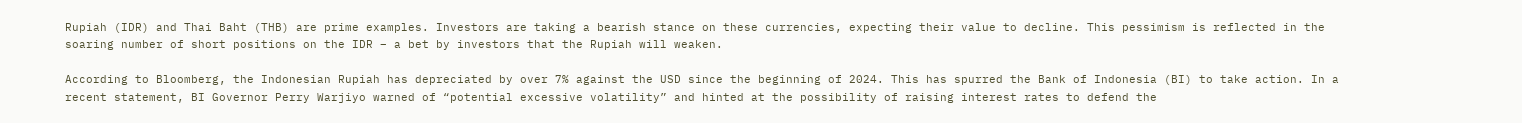Rupiah (IDR) and Thai Baht (THB) are prime examples. Investors are taking a bearish stance on these currencies, expecting their value to decline. This pessimism is reflected in the soaring number of short positions on the IDR – a bet by investors that the Rupiah will weaken.

According to Bloomberg, the Indonesian Rupiah has depreciated by over 7% against the USD since the beginning of 2024. This has spurred the Bank of Indonesia (BI) to take action. In a recent statement, BI Governor Perry Warjiyo warned of “potential excessive volatility” and hinted at the possibility of raising interest rates to defend the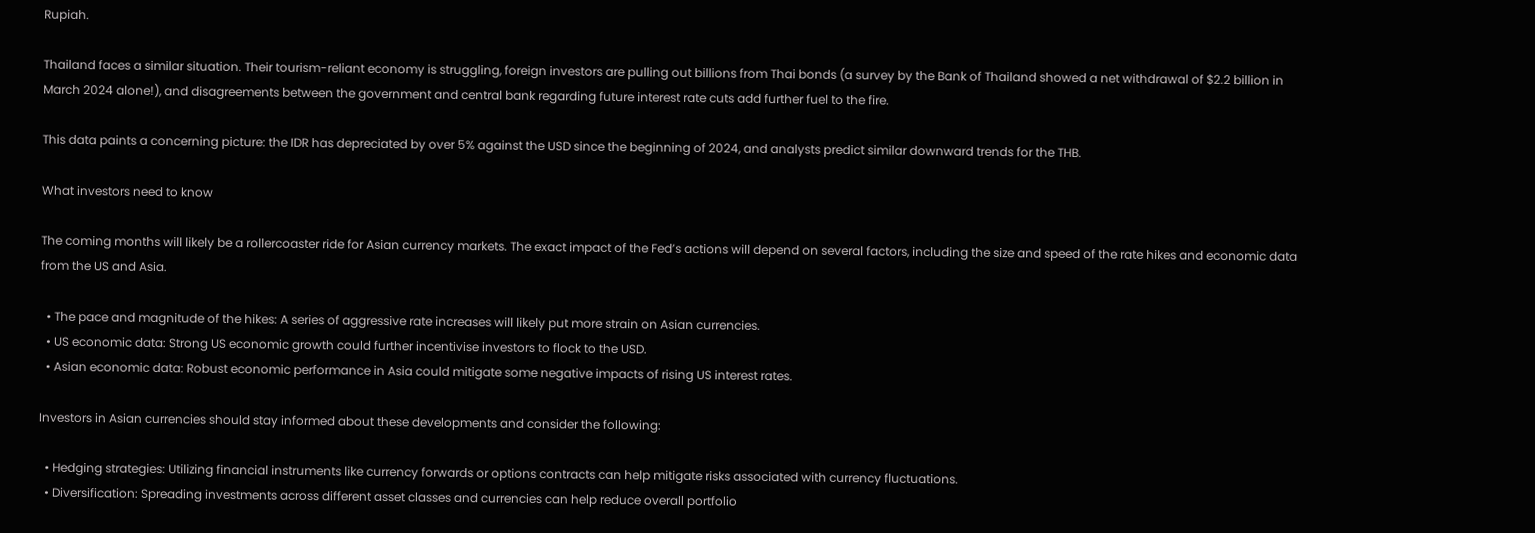Rupiah.

Thailand faces a similar situation. Their tourism-reliant economy is struggling, foreign investors are pulling out billions from Thai bonds (a survey by the Bank of Thailand showed a net withdrawal of $2.2 billion in March 2024 alone!), and disagreements between the government and central bank regarding future interest rate cuts add further fuel to the fire.

This data paints a concerning picture: the IDR has depreciated by over 5% against the USD since the beginning of 2024, and analysts predict similar downward trends for the THB.

What investors need to know

The coming months will likely be a rollercoaster ride for Asian currency markets. The exact impact of the Fed’s actions will depend on several factors, including the size and speed of the rate hikes and economic data from the US and Asia.

  • The pace and magnitude of the hikes: A series of aggressive rate increases will likely put more strain on Asian currencies.
  • US economic data: Strong US economic growth could further incentivise investors to flock to the USD.
  • Asian economic data: Robust economic performance in Asia could mitigate some negative impacts of rising US interest rates.

Investors in Asian currencies should stay informed about these developments and consider the following:

  • Hedging strategies: Utilizing financial instruments like currency forwards or options contracts can help mitigate risks associated with currency fluctuations.
  • Diversification: Spreading investments across different asset classes and currencies can help reduce overall portfolio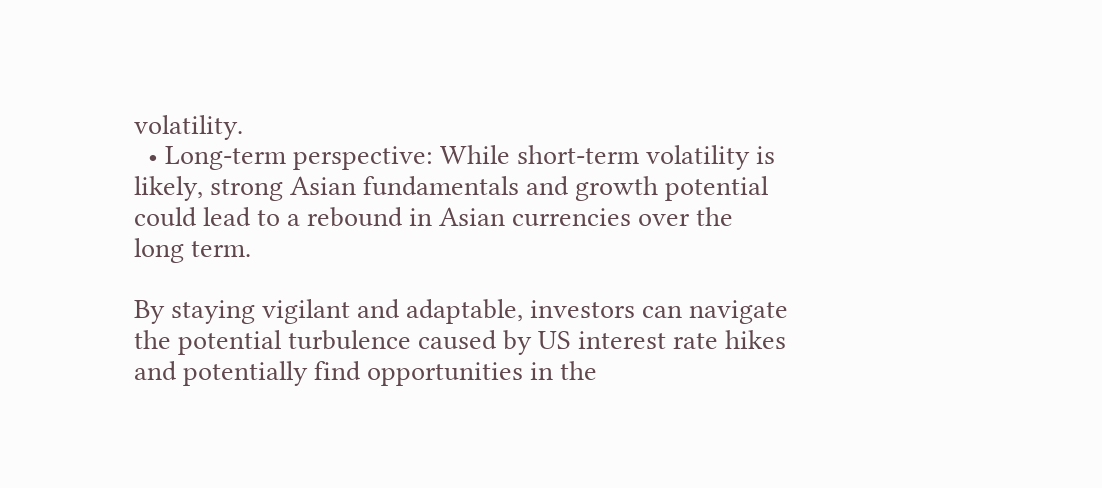volatility.
  • Long-term perspective: While short-term volatility is likely, strong Asian fundamentals and growth potential could lead to a rebound in Asian currencies over the long term.

By staying vigilant and adaptable, investors can navigate the potential turbulence caused by US interest rate hikes and potentially find opportunities in the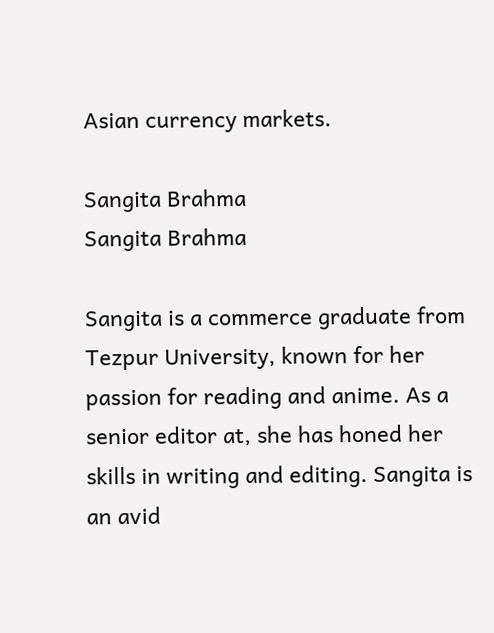Asian currency markets.

Sangita Brahma
Sangita Brahma

Sangita is a commerce graduate from Tezpur University, known for her passion for reading and anime. As a senior editor at, she has honed her skills in writing and editing. Sangita is an avid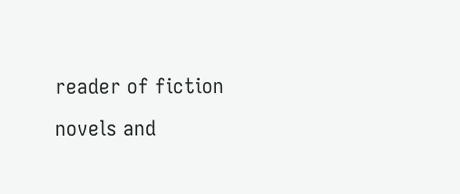reader of fiction novels and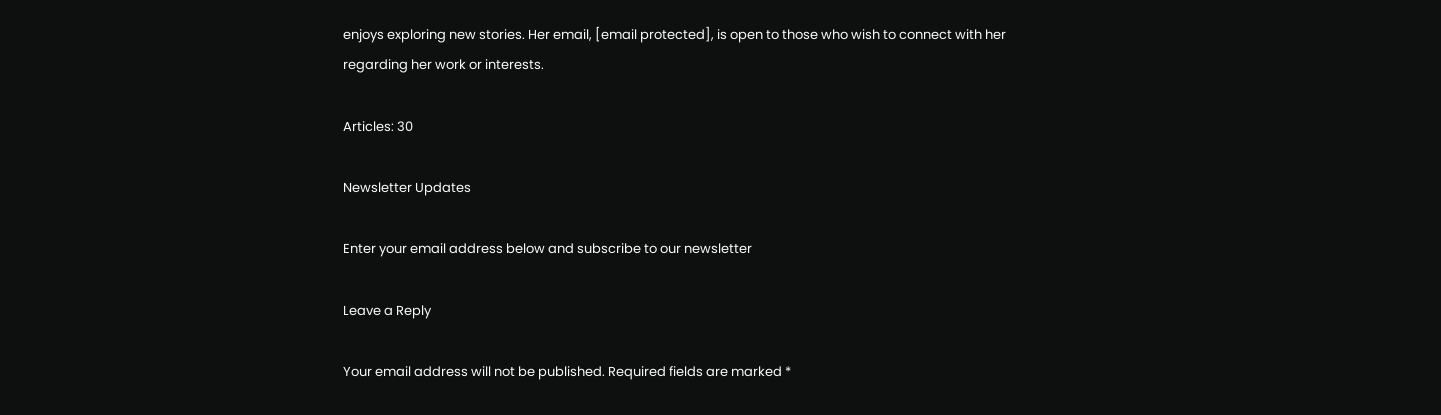enjoys exploring new stories. Her email, [email protected], is open to those who wish to connect with her regarding her work or interests.

Articles: 30

Newsletter Updates

Enter your email address below and subscribe to our newsletter

Leave a Reply

Your email address will not be published. Required fields are marked *